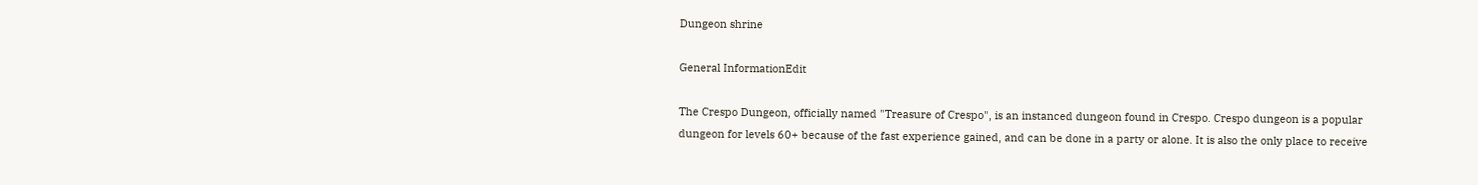Dungeon shrine

General InformationEdit

The Crespo Dungeon, officially named "Treasure of Crespo", is an instanced dungeon found in Crespo. Crespo dungeon is a popular dungeon for levels 60+ because of the fast experience gained, and can be done in a party or alone. It is also the only place to receive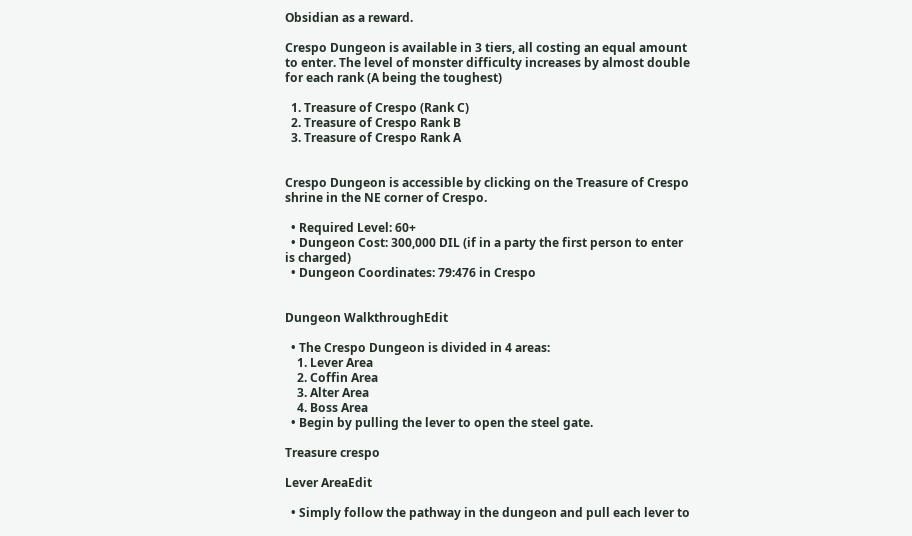Obsidian as a reward.

Crespo Dungeon is available in 3 tiers, all costing an equal amount to enter. The level of monster difficulty increases by almost double for each rank (A being the toughest)

  1. Treasure of Crespo (Rank C)
  2. Treasure of Crespo Rank B
  3. Treasure of Crespo Rank A


Crespo Dungeon is accessible by clicking on the Treasure of Crespo shrine in the NE corner of Crespo.

  • Required Level: 60+
  • Dungeon Cost: 300,000 DIL (if in a party the first person to enter is charged)
  • Dungeon Coordinates: 79:476 in Crespo


Dungeon WalkthroughEdit

  • The Crespo Dungeon is divided in 4 areas:
    1. Lever Area
    2. Coffin Area
    3. Alter Area
    4. Boss Area
  • Begin by pulling the lever to open the steel gate.

Treasure crespo

Lever AreaEdit

  • Simply follow the pathway in the dungeon and pull each lever to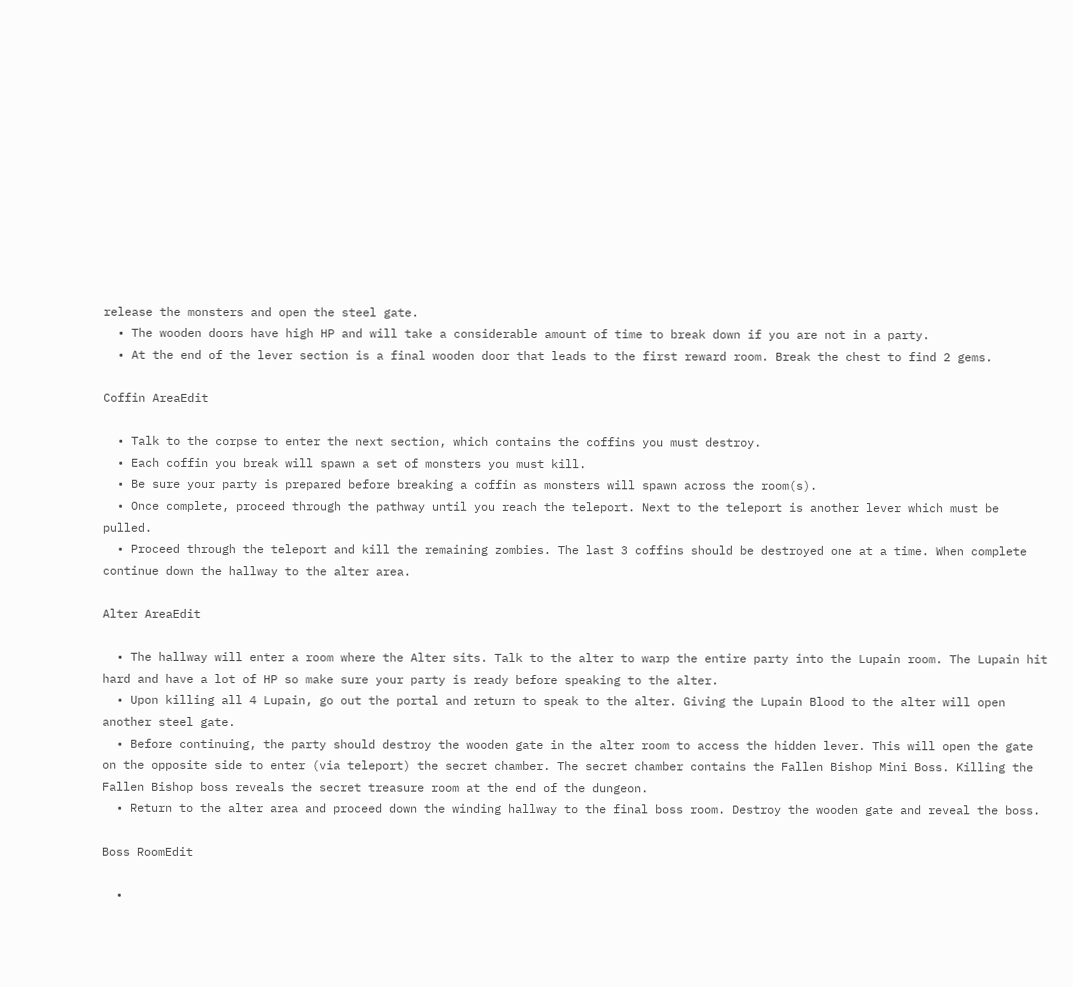release the monsters and open the steel gate.
  • The wooden doors have high HP and will take a considerable amount of time to break down if you are not in a party.
  • At the end of the lever section is a final wooden door that leads to the first reward room. Break the chest to find 2 gems.

Coffin AreaEdit

  • Talk to the corpse to enter the next section, which contains the coffins you must destroy.
  • Each coffin you break will spawn a set of monsters you must kill.
  • Be sure your party is prepared before breaking a coffin as monsters will spawn across the room(s).
  • Once complete, proceed through the pathway until you reach the teleport. Next to the teleport is another lever which must be pulled.
  • Proceed through the teleport and kill the remaining zombies. The last 3 coffins should be destroyed one at a time. When complete continue down the hallway to the alter area.

Alter AreaEdit

  • The hallway will enter a room where the Alter sits. Talk to the alter to warp the entire party into the Lupain room. The Lupain hit hard and have a lot of HP so make sure your party is ready before speaking to the alter.
  • Upon killing all 4 Lupain, go out the portal and return to speak to the alter. Giving the Lupain Blood to the alter will open another steel gate.
  • Before continuing, the party should destroy the wooden gate in the alter room to access the hidden lever. This will open the gate on the opposite side to enter (via teleport) the secret chamber. The secret chamber contains the Fallen Bishop Mini Boss. Killing the Fallen Bishop boss reveals the secret treasure room at the end of the dungeon.
  • Return to the alter area and proceed down the winding hallway to the final boss room. Destroy the wooden gate and reveal the boss.

Boss RoomEdit

  •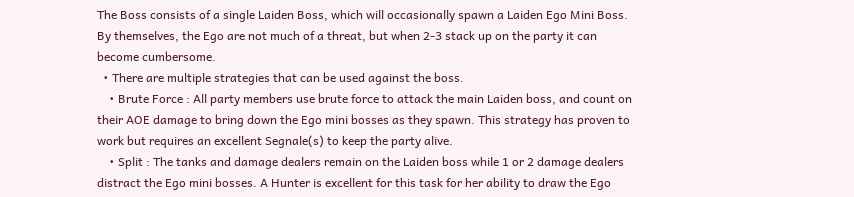The Boss consists of a single Laiden Boss, which will occasionally spawn a Laiden Ego Mini Boss. By themselves, the Ego are not much of a threat, but when 2-3 stack up on the party it can become cumbersome.
  • There are multiple strategies that can be used against the boss.
    • Brute Force : All party members use brute force to attack the main Laiden boss, and count on their AOE damage to bring down the Ego mini bosses as they spawn. This strategy has proven to work but requires an excellent Segnale(s) to keep the party alive.
    • Split : The tanks and damage dealers remain on the Laiden boss while 1 or 2 damage dealers distract the Ego mini bosses. A Hunter is excellent for this task for her ability to draw the Ego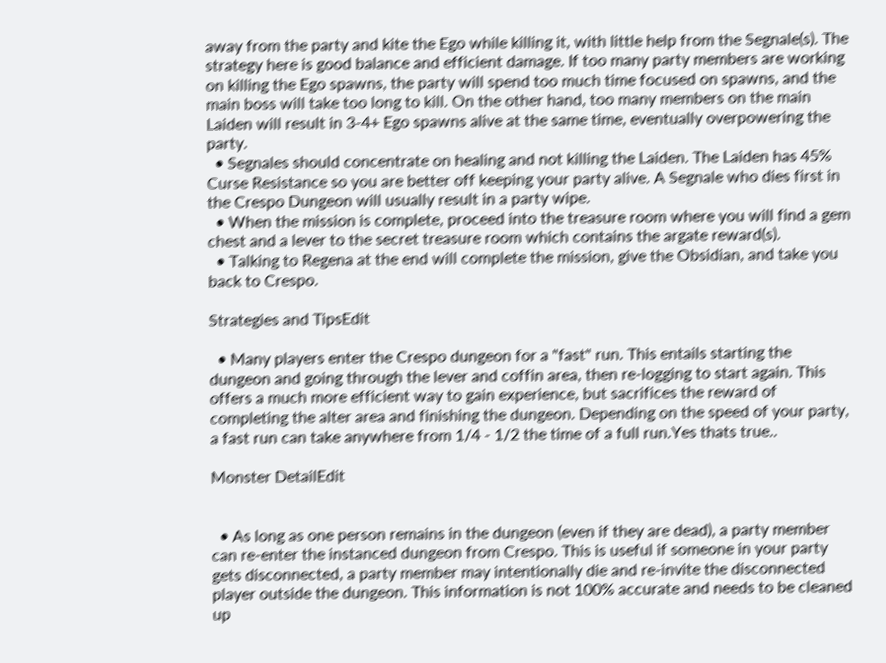away from the party and kite the Ego while killing it, with little help from the Segnale(s). The strategy here is good balance and efficient damage. If too many party members are working on killing the Ego spawns, the party will spend too much time focused on spawns, and the main boss will take too long to kill. On the other hand, too many members on the main Laiden will result in 3-4+ Ego spawns alive at the same time, eventually overpowering the party.
  • Segnales should concentrate on healing and not killing the Laiden. The Laiden has 45% Curse Resistance so you are better off keeping your party alive. A Segnale who dies first in the Crespo Dungeon will usually result in a party wipe.
  • When the mission is complete, proceed into the treasure room where you will find a gem chest and a lever to the secret treasure room which contains the argate reward(s).
  • Talking to Regena at the end will complete the mission, give the Obsidian, and take you back to Crespo.

Strategies and TipsEdit

  • Many players enter the Crespo dungeon for a "fast" run. This entails starting the dungeon and going through the lever and coffin area, then re-logging to start again. This offers a much more efficient way to gain experience, but sacrifices the reward of completing the alter area and finishing the dungeon. Depending on the speed of your party, a fast run can take anywhere from 1/4 - 1/2 the time of a full run.Yes thats true..

Monster DetailEdit


  • As long as one person remains in the dungeon (even if they are dead), a party member can re-enter the instanced dungeon from Crespo. This is useful if someone in your party gets disconnected, a party member may intentionally die and re-invite the disconnected player outside the dungeon. This information is not 100% accurate and needs to be cleaned up